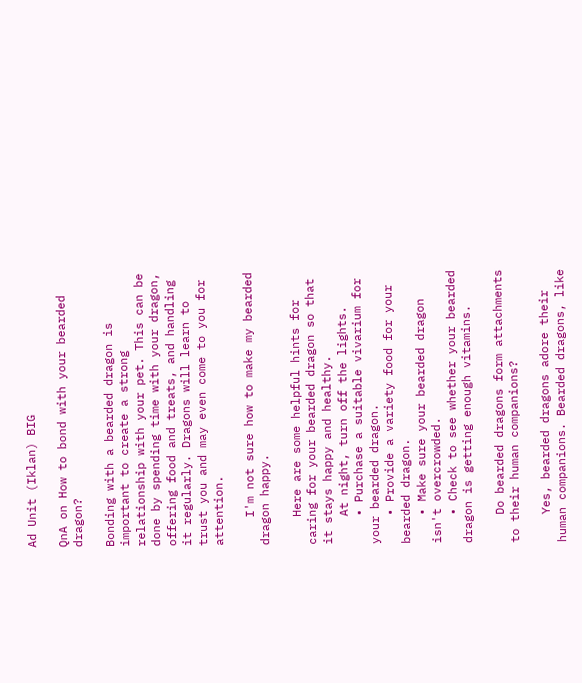Ad Unit (Iklan) BIG

QnA on How to bond with your bearded dragon?

Bonding with a bearded dragon is important to create a strong relationship with your pet. This can be done by spending time with your dragon, offering food and treats, and handling it regularly. Dragons will learn to trust you and may even come to you for attention.

    I'm not sure how to make my bearded dragon happy.

    Here are some helpful hints for caring for your bearded dragon so that it stays happy and healthy.
    At night, turn off the lights.
    • Purchase a suitable vivarium for your bearded dragon.
    • Provide a variety food for your bearded dragon.
    • Make sure your bearded dragon isn't overcrowded.
    • Check to see whether your bearded dragon is getting enough vitamins.

    Do bearded dragons form attachments to their human companions?

    Yes, bearded dragons adore their human companions. Bearded dragons, like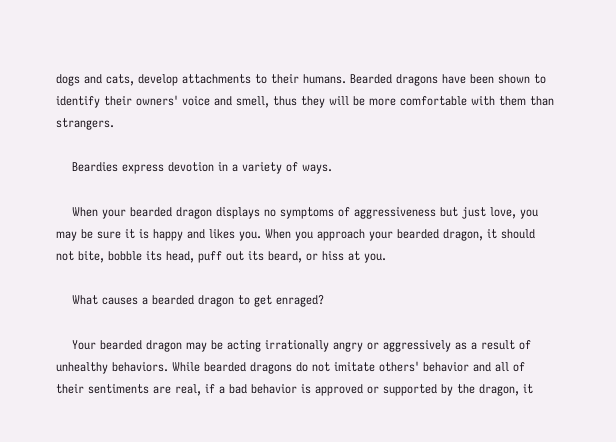dogs and cats, develop attachments to their humans. Bearded dragons have been shown to identify their owners' voice and smell, thus they will be more comfortable with them than strangers.

    Beardies express devotion in a variety of ways.

    When your bearded dragon displays no symptoms of aggressiveness but just love, you may be sure it is happy and likes you. When you approach your bearded dragon, it should not bite, bobble its head, puff out its beard, or hiss at you.

    What causes a bearded dragon to get enraged?

    Your bearded dragon may be acting irrationally angry or aggressively as a result of unhealthy behaviors. While bearded dragons do not imitate others' behavior and all of their sentiments are real, if a bad behavior is approved or supported by the dragon, it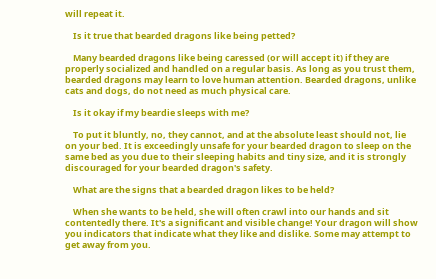will repeat it.

    Is it true that bearded dragons like being petted?

    Many bearded dragons like being caressed (or will accept it) if they are properly socialized and handled on a regular basis. As long as you trust them, bearded dragons may learn to love human attention. Bearded dragons, unlike cats and dogs, do not need as much physical care.

    Is it okay if my beardie sleeps with me?

    To put it bluntly, no, they cannot, and at the absolute least should not, lie on your bed. It is exceedingly unsafe for your bearded dragon to sleep on the same bed as you due to their sleeping habits and tiny size, and it is strongly discouraged for your bearded dragon's safety.

    What are the signs that a bearded dragon likes to be held?

    When she wants to be held, she will often crawl into our hands and sit contentedly there. It's a significant and visible change! Your dragon will show you indicators that indicate what they like and dislike. Some may attempt to get away from you.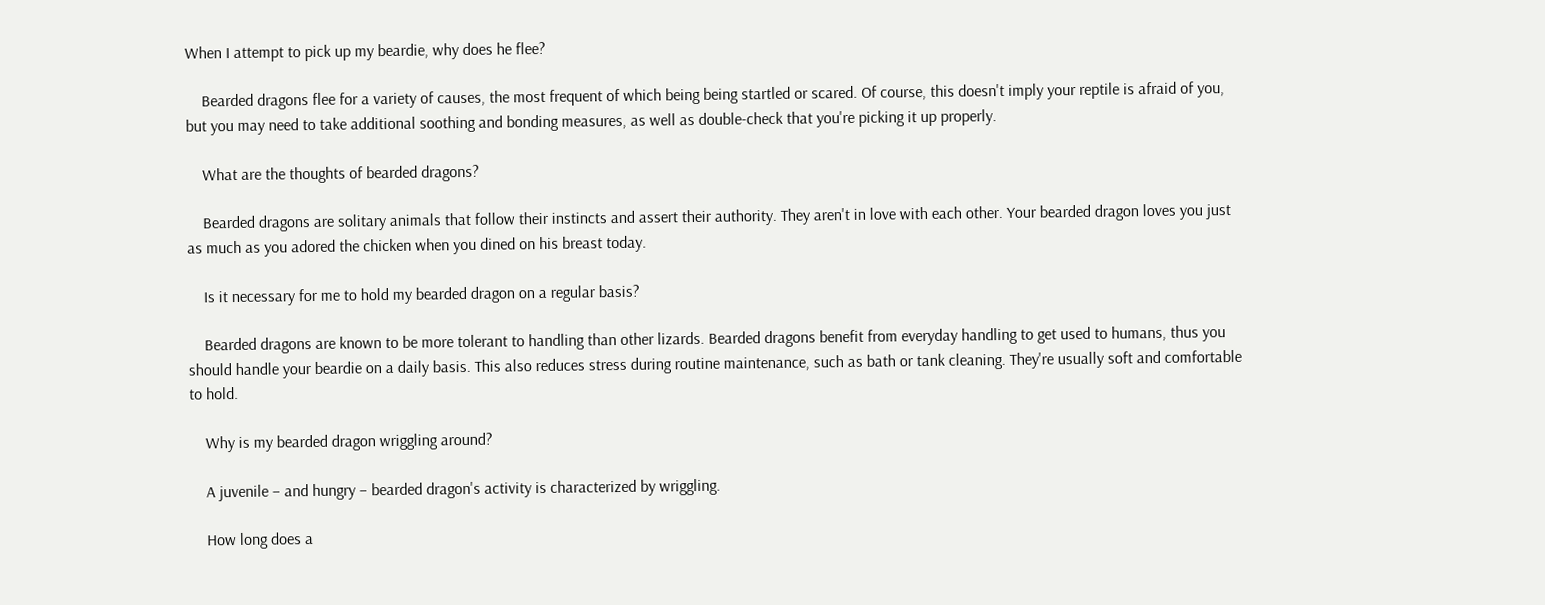When I attempt to pick up my beardie, why does he flee?

    Bearded dragons flee for a variety of causes, the most frequent of which being being startled or scared. Of course, this doesn't imply your reptile is afraid of you, but you may need to take additional soothing and bonding measures, as well as double-check that you're picking it up properly.

    What are the thoughts of bearded dragons?

    Bearded dragons are solitary animals that follow their instincts and assert their authority. They aren't in love with each other. Your bearded dragon loves you just as much as you adored the chicken when you dined on his breast today.

    Is it necessary for me to hold my bearded dragon on a regular basis?

    Bearded dragons are known to be more tolerant to handling than other lizards. Bearded dragons benefit from everyday handling to get used to humans, thus you should handle your beardie on a daily basis. This also reduces stress during routine maintenance, such as bath or tank cleaning. They're usually soft and comfortable to hold.

    Why is my bearded dragon wriggling around?

    A juvenile – and hungry – bearded dragon's activity is characterized by wriggling.

    How long does a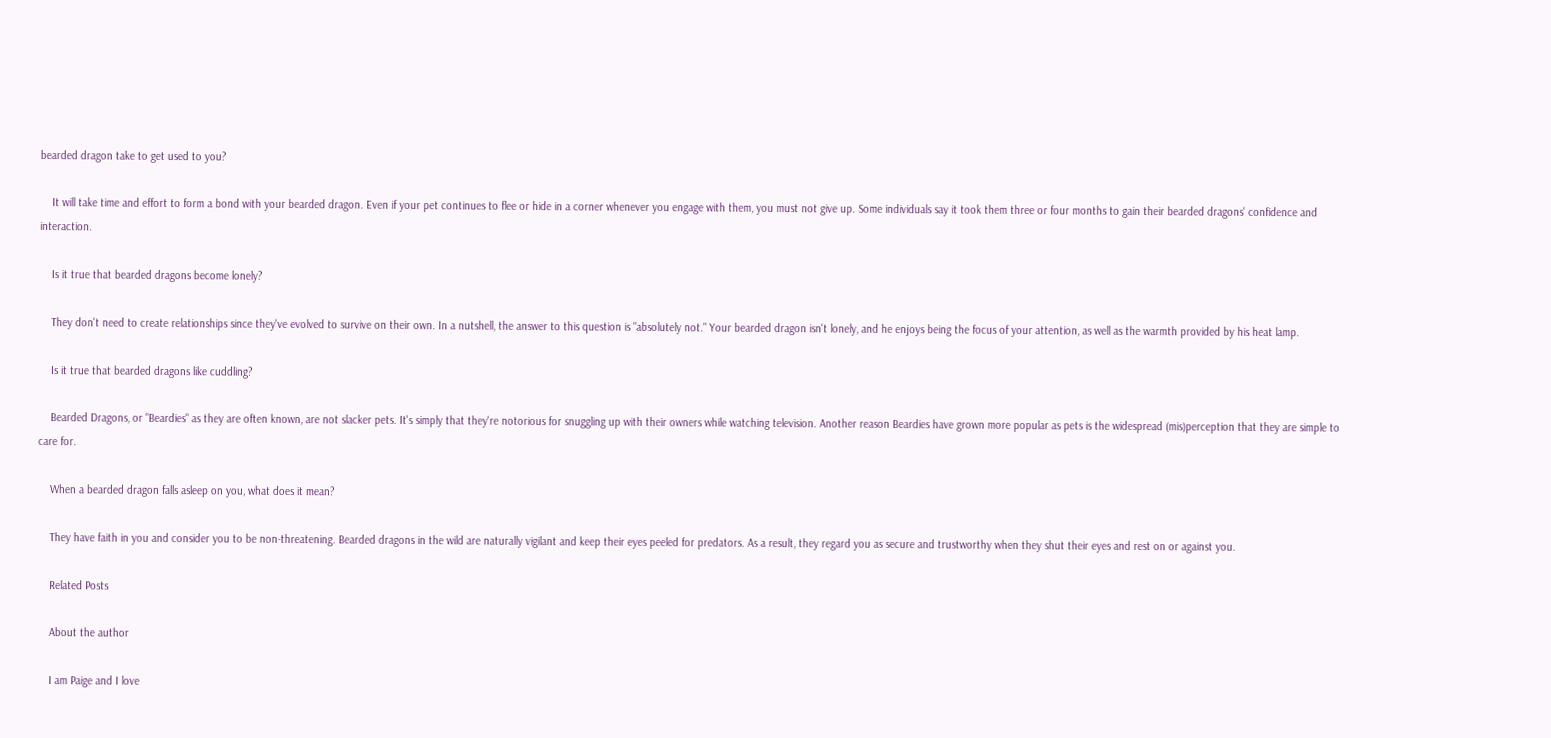bearded dragon take to get used to you?

    It will take time and effort to form a bond with your bearded dragon. Even if your pet continues to flee or hide in a corner whenever you engage with them, you must not give up. Some individuals say it took them three or four months to gain their bearded dragons' confidence and interaction.

    Is it true that bearded dragons become lonely?

    They don't need to create relationships since they've evolved to survive on their own. In a nutshell, the answer to this question is "absolutely not." Your bearded dragon isn't lonely, and he enjoys being the focus of your attention, as well as the warmth provided by his heat lamp.

    Is it true that bearded dragons like cuddling?

    Bearded Dragons, or "Beardies" as they are often known, are not slacker pets. It's simply that they're notorious for snuggling up with their owners while watching television. Another reason Beardies have grown more popular as pets is the widespread (mis)perception that they are simple to care for.

    When a bearded dragon falls asleep on you, what does it mean?

    They have faith in you and consider you to be non-threatening. Bearded dragons in the wild are naturally vigilant and keep their eyes peeled for predators. As a result, they regard you as secure and trustworthy when they shut their eyes and rest on or against you.

    Related Posts

    About the author

    I am Paige and I love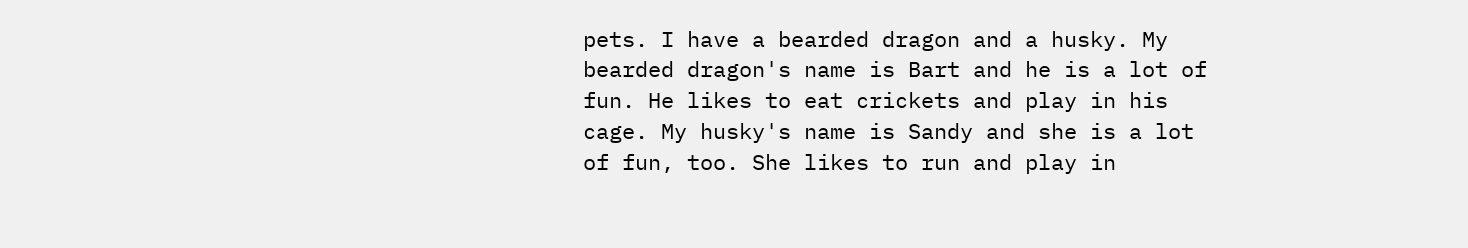pets. I have a bearded dragon and a husky. My bearded dragon's name is Bart and he is a lot of fun. He likes to eat crickets and play in his cage. My husky's name is Sandy and she is a lot of fun, too. She likes to run and play in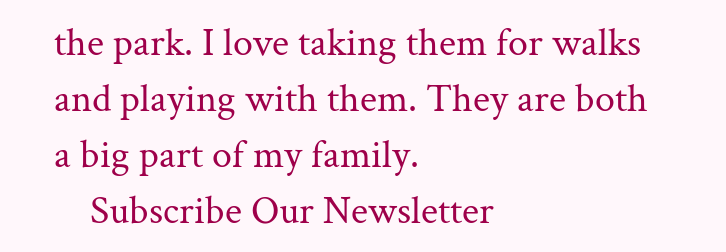the park. I love taking them for walks and playing with them. They are both a big part of my family.
    Subscribe Our Newsletter